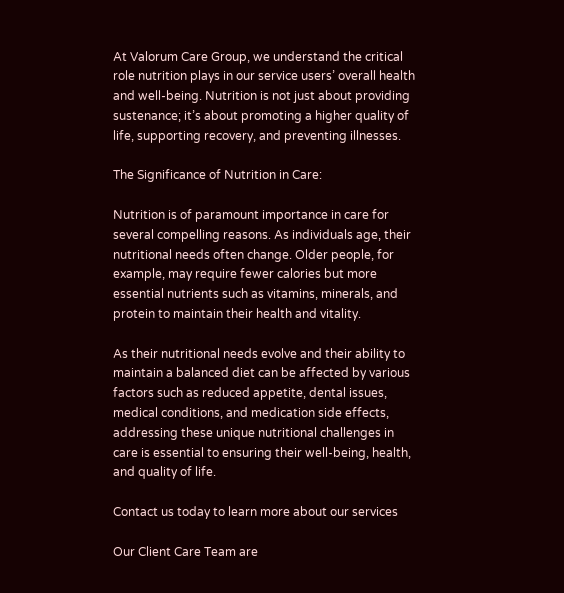At Valorum Care Group, we understand the critical role nutrition plays in our service users’ overall health and well-being. Nutrition is not just about providing sustenance; it’s about promoting a higher quality of life, supporting recovery, and preventing illnesses.

The Significance of Nutrition in Care:

Nutrition is of paramount importance in care for several compelling reasons. As individuals age, their nutritional needs often change. Older people, for example, may require fewer calories but more essential nutrients such as vitamins, minerals, and protein to maintain their health and vitality.

As their nutritional needs evolve and their ability to maintain a balanced diet can be affected by various factors such as reduced appetite, dental issues, medical conditions, and medication side effects, addressing these unique nutritional challenges in care is essential to ensuring their well-being, health, and quality of life.

Contact us today to learn more about our services

Our Client Care Team are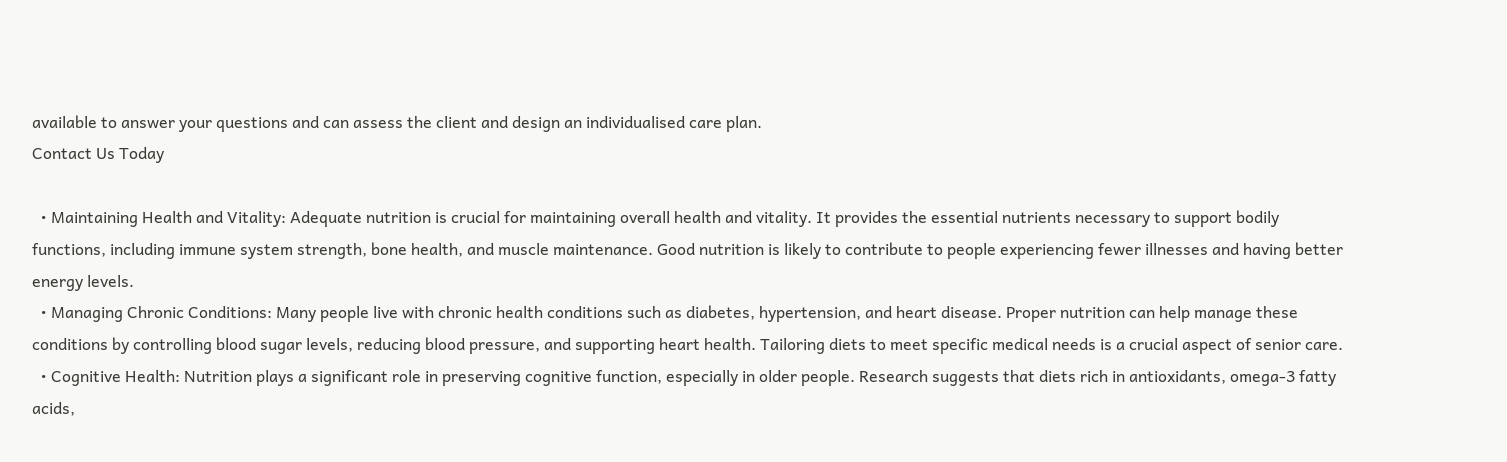available to answer your questions and can assess the client and design an individualised care plan.
Contact Us Today

  • Maintaining Health and Vitality: Adequate nutrition is crucial for maintaining overall health and vitality. It provides the essential nutrients necessary to support bodily functions, including immune system strength, bone health, and muscle maintenance. Good nutrition is likely to contribute to people experiencing fewer illnesses and having better energy levels.
  • Managing Chronic Conditions: Many people live with chronic health conditions such as diabetes, hypertension, and heart disease. Proper nutrition can help manage these conditions by controlling blood sugar levels, reducing blood pressure, and supporting heart health. Tailoring diets to meet specific medical needs is a crucial aspect of senior care.
  • Cognitive Health: Nutrition plays a significant role in preserving cognitive function, especially in older people. Research suggests that diets rich in antioxidants, omega-3 fatty acids,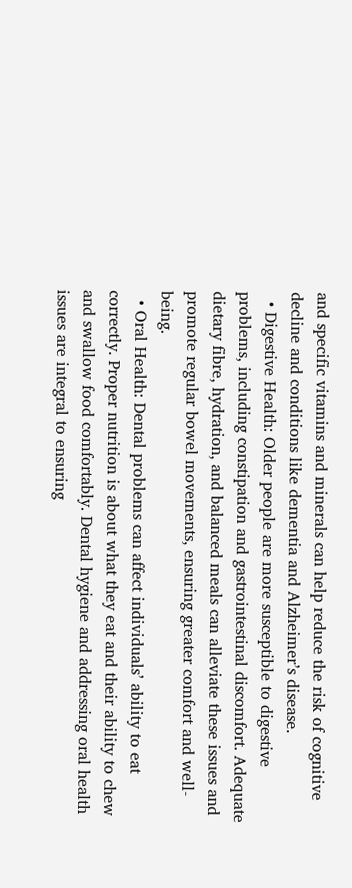and specific vitamins and minerals can help reduce the risk of cognitive decline and conditions like dementia and Alzheimer’s disease.
  • Digestive Health: Older people are more susceptible to digestive problems, including constipation and gastrointestinal discomfort. Adequate dietary fibre, hydration, and balanced meals can alleviate these issues and promote regular bowel movements, ensuring greater comfort and well-being.
  • Oral Health: Dental problems can affect individuals’ ability to eat correctly. Proper nutrition is about what they eat and their ability to chew and swallow food comfortably. Dental hygiene and addressing oral health issues are integral to ensuring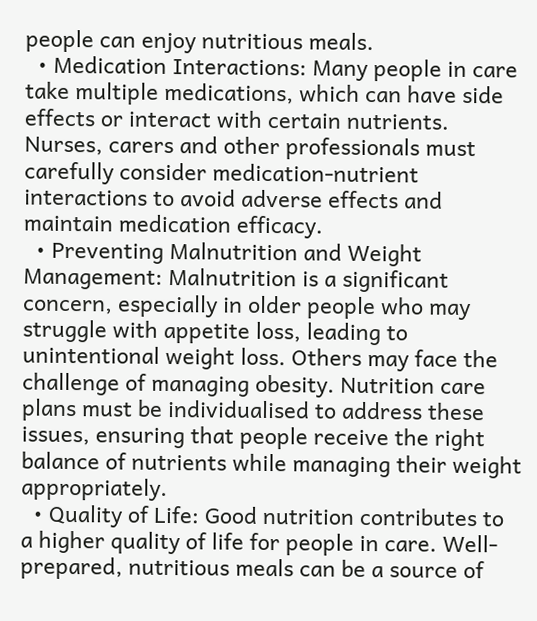people can enjoy nutritious meals.
  • Medication Interactions: Many people in care take multiple medications, which can have side effects or interact with certain nutrients. Nurses, carers and other professionals must carefully consider medication-nutrient interactions to avoid adverse effects and maintain medication efficacy.
  • Preventing Malnutrition and Weight Management: Malnutrition is a significant concern, especially in older people who may struggle with appetite loss, leading to unintentional weight loss. Others may face the challenge of managing obesity. Nutrition care plans must be individualised to address these issues, ensuring that people receive the right balance of nutrients while managing their weight appropriately.
  • Quality of Life: Good nutrition contributes to a higher quality of life for people in care. Well-prepared, nutritious meals can be a source of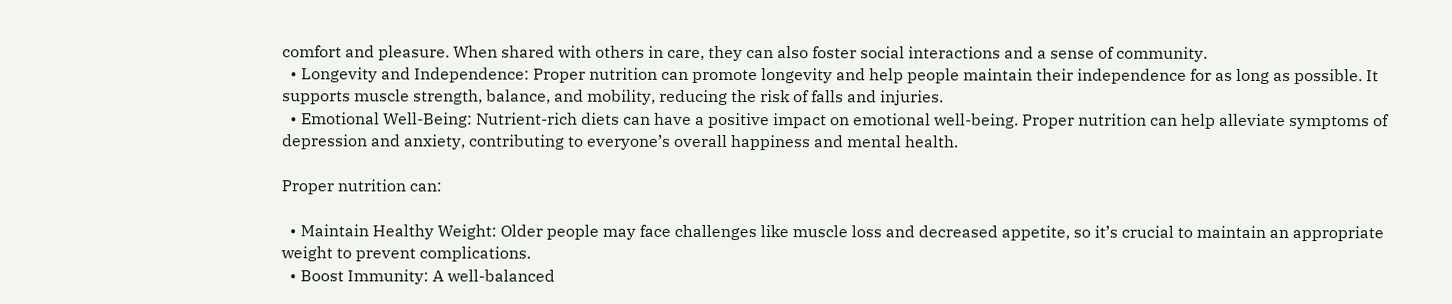comfort and pleasure. When shared with others in care, they can also foster social interactions and a sense of community.
  • Longevity and Independence: Proper nutrition can promote longevity and help people maintain their independence for as long as possible. It supports muscle strength, balance, and mobility, reducing the risk of falls and injuries.
  • Emotional Well-Being: Nutrient-rich diets can have a positive impact on emotional well-being. Proper nutrition can help alleviate symptoms of depression and anxiety, contributing to everyone’s overall happiness and mental health.

Proper nutrition can:

  • Maintain Healthy Weight: Older people may face challenges like muscle loss and decreased appetite, so it’s crucial to maintain an appropriate weight to prevent complications.
  • Boost Immunity: A well-balanced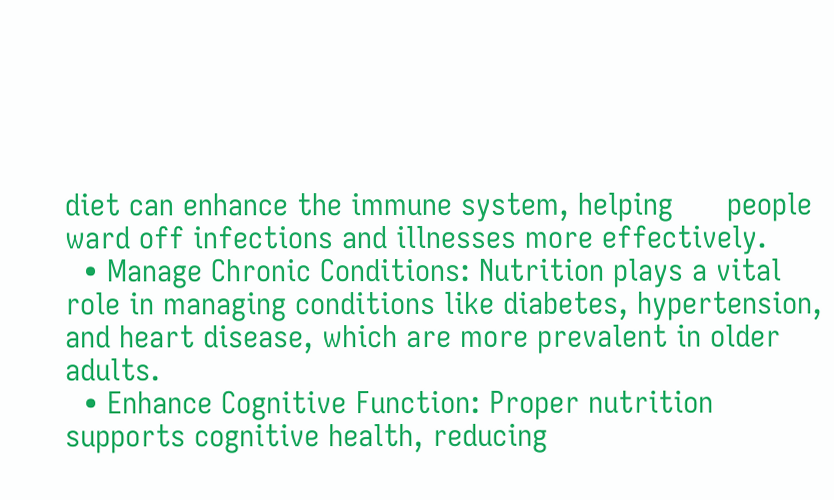diet can enhance the immune system, helping      people     ward off infections and illnesses more effectively.
  • Manage Chronic Conditions: Nutrition plays a vital role in managing conditions like diabetes, hypertension, and heart disease, which are more prevalent in older adults.
  • Enhance Cognitive Function: Proper nutrition supports cognitive health, reducing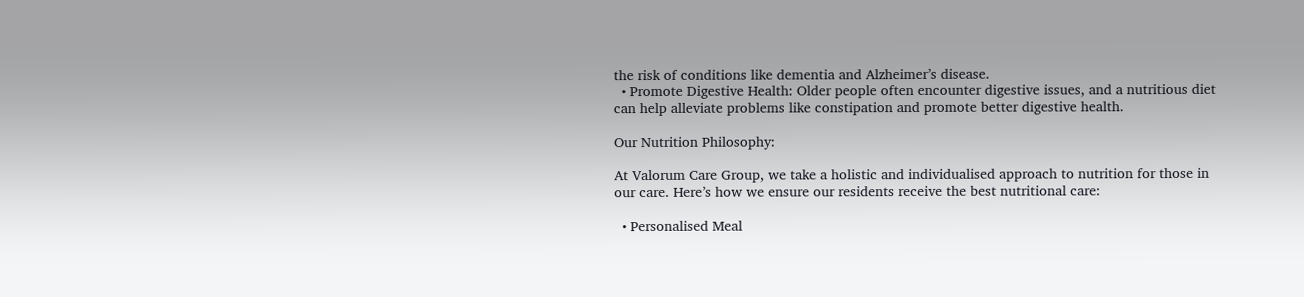the risk of conditions like dementia and Alzheimer’s disease.
  • Promote Digestive Health: Older people often encounter digestive issues, and a nutritious diet can help alleviate problems like constipation and promote better digestive health.

Our Nutrition Philosophy:

At Valorum Care Group, we take a holistic and individualised approach to nutrition for those in our care. Here’s how we ensure our residents receive the best nutritional care:

  • Personalised Meal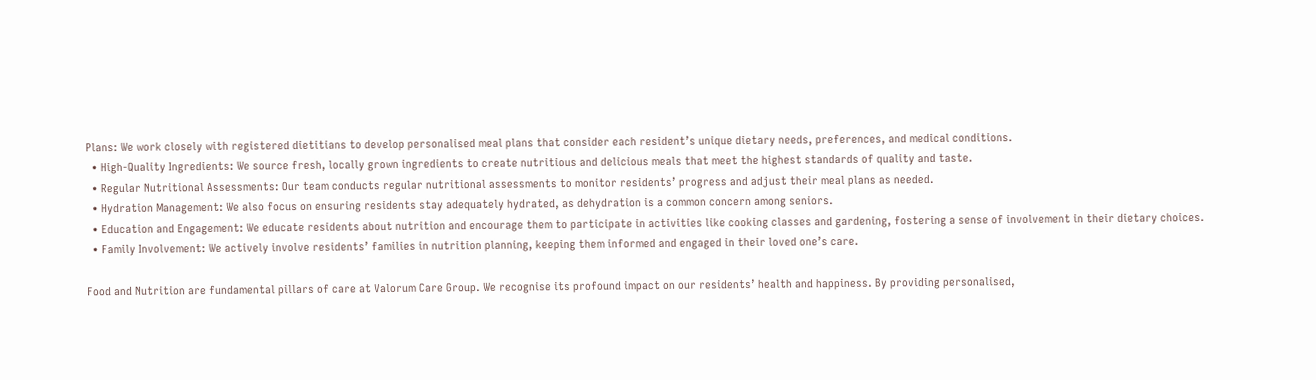Plans: We work closely with registered dietitians to develop personalised meal plans that consider each resident’s unique dietary needs, preferences, and medical conditions.
  • High-Quality Ingredients: We source fresh, locally grown ingredients to create nutritious and delicious meals that meet the highest standards of quality and taste.
  • Regular Nutritional Assessments: Our team conducts regular nutritional assessments to monitor residents’ progress and adjust their meal plans as needed.
  • Hydration Management: We also focus on ensuring residents stay adequately hydrated, as dehydration is a common concern among seniors.
  • Education and Engagement: We educate residents about nutrition and encourage them to participate in activities like cooking classes and gardening, fostering a sense of involvement in their dietary choices.
  • Family Involvement: We actively involve residents’ families in nutrition planning, keeping them informed and engaged in their loved one’s care.

Food and Nutrition are fundamental pillars of care at Valorum Care Group. We recognise its profound impact on our residents’ health and happiness. By providing personalised,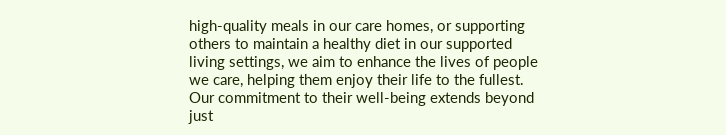high-quality meals in our care homes, or supporting others to maintain a healthy diet in our supported living settings, we aim to enhance the lives of people we care, helping them enjoy their life to the fullest. Our commitment to their well-being extends beyond just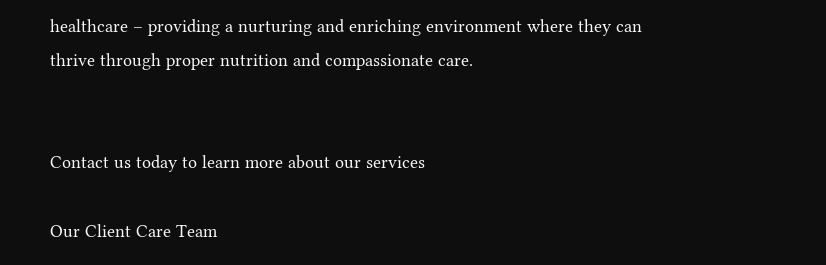healthcare – providing a nurturing and enriching environment where they can thrive through proper nutrition and compassionate care.


Contact us today to learn more about our services

Our Client Care Team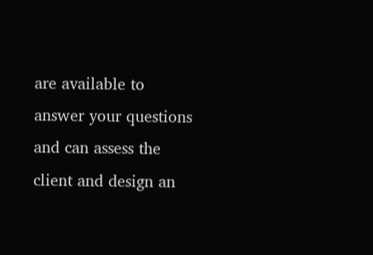are available to answer your questions and can assess the client and design an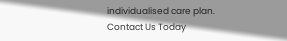individualised care plan.
Contact Us Today